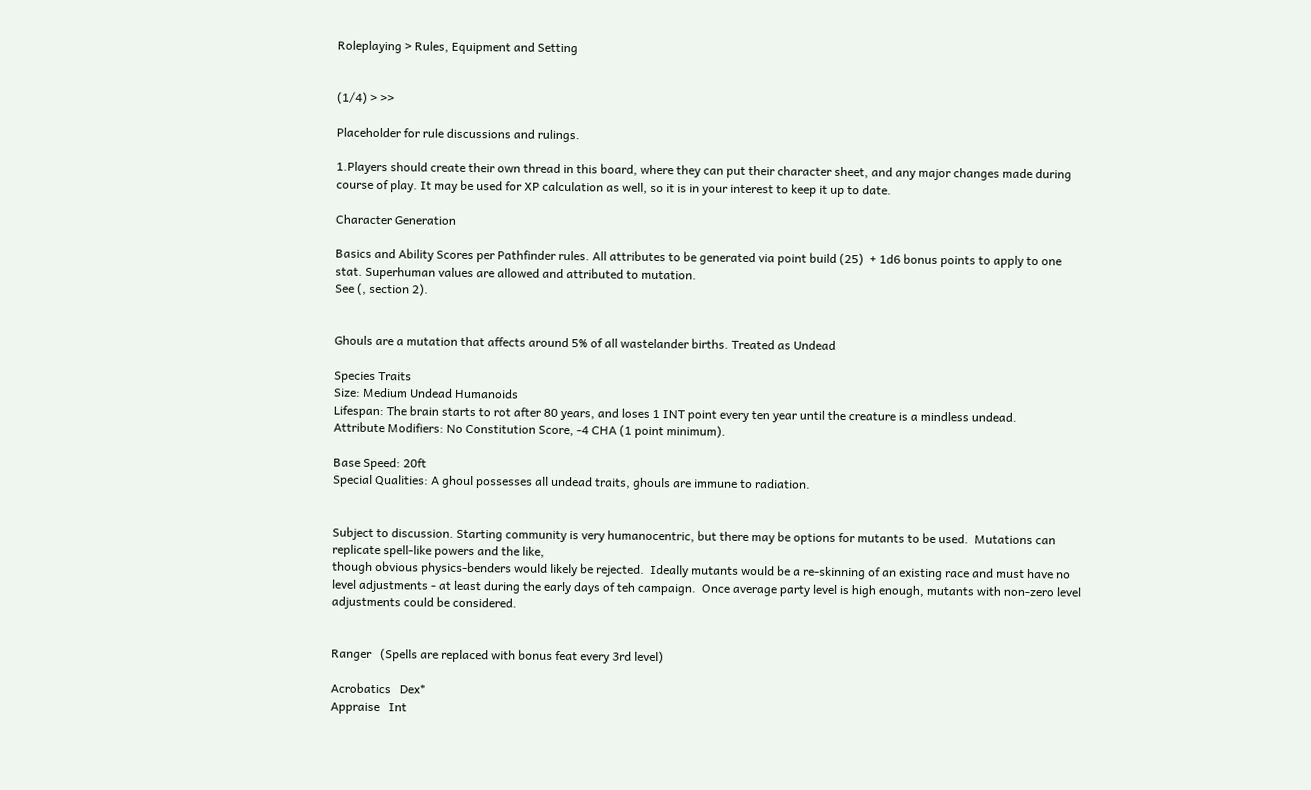Roleplaying > Rules, Equipment and Setting


(1/4) > >>

Placeholder for rule discussions and rulings.

1.Players should create their own thread in this board, where they can put their character sheet, and any major changes made during course of play. It may be used for XP calculation as well, so it is in your interest to keep it up to date.

Character Generation

Basics and Ability Scores per Pathfinder rules. All attributes to be generated via point build (25)  + 1d6 bonus points to apply to one stat. Superhuman values are allowed and attributed to mutation.
See (, section 2).


Ghouls are a mutation that affects around 5% of all wastelander births. Treated as Undead

Species Traits
Size: Medium Undead Humanoids
Lifespan: The brain starts to rot after 80 years, and loses 1 INT point every ten year until the creature is a mindless undead.
Attribute Modifiers: No Constitution Score, -4 CHA (1 point minimum).

Base Speed: 20ft
Special Qualities: A ghoul possesses all undead traits, ghouls are immune to radiation.


Subject to discussion. Starting community is very humanocentric, but there may be options for mutants to be used.  Mutations can replicate spell-like powers and the like,
though obvious physics-benders would likely be rejected.  Ideally mutants would be a re-skinning of an existing race and must have no level adjustments - at least during the early days of teh campaign.  Once average party level is high enough, mutants with non-zero level adjustments could be considered.


Ranger   (Spells are replaced with bonus feat every 3rd level)

Acrobatics   Dex*
Appraise   Int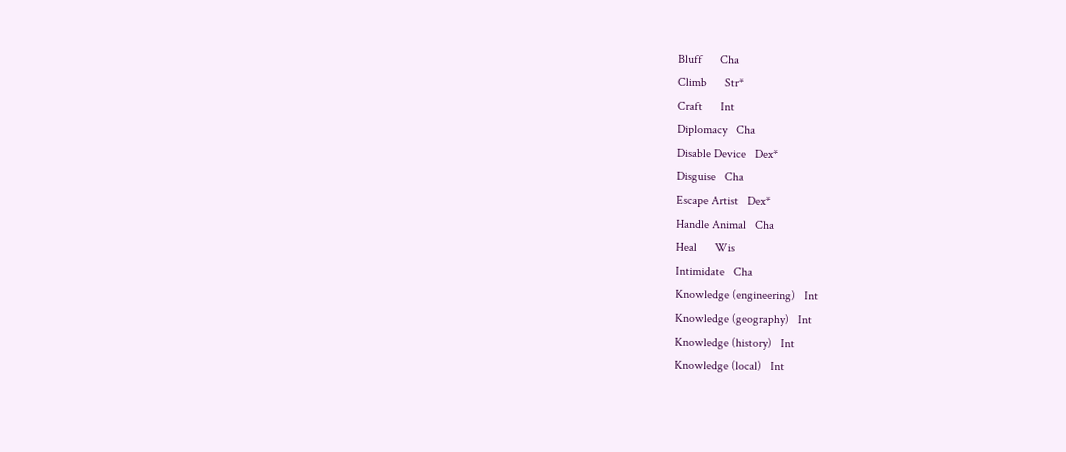Bluff      Cha
Climb      Str*
Craft      Int
Diplomacy   Cha
Disable Device   Dex*
Disguise   Cha
Escape Artist   Dex*
Handle Animal   Cha
Heal      Wis
Intimidate   Cha
Knowledge (engineering)   Int
Knowledge (geography)   Int
Knowledge (history)   Int
Knowledge (local)   Int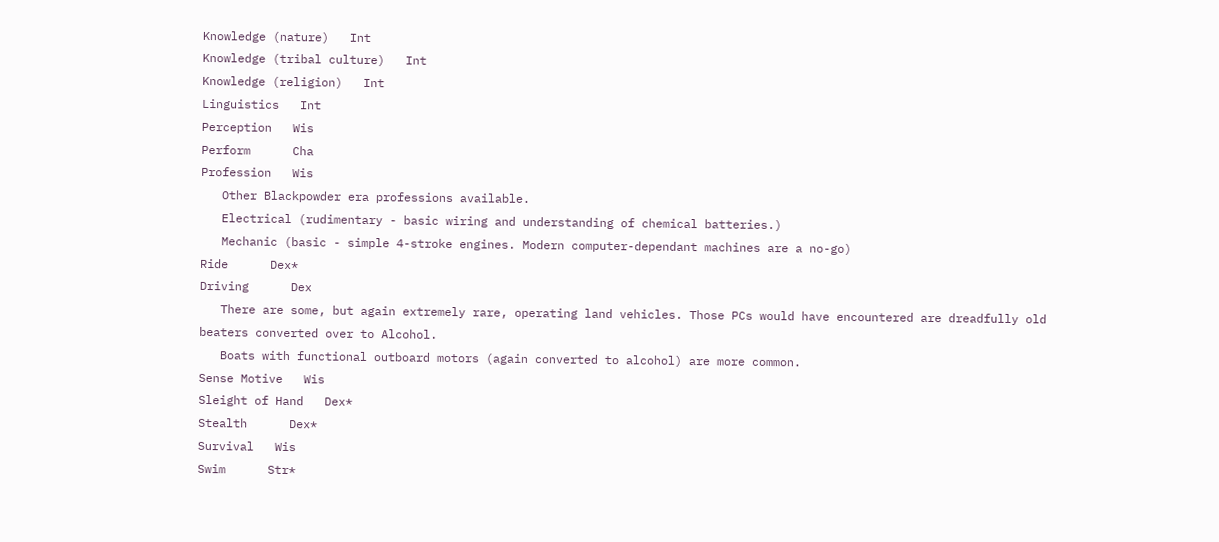Knowledge (nature)   Int
Knowledge (tribal culture)   Int
Knowledge (religion)   Int
Linguistics   Int
Perception   Wis
Perform      Cha
Profession   Wis
   Other Blackpowder era professions available.
   Electrical (rudimentary - basic wiring and understanding of chemical batteries.)
   Mechanic (basic - simple 4-stroke engines. Modern computer-dependant machines are a no-go)
Ride      Dex*
Driving      Dex
   There are some, but again extremely rare, operating land vehicles. Those PCs would have encountered are dreadfully old beaters converted over to Alcohol.
   Boats with functional outboard motors (again converted to alcohol) are more common.
Sense Motive   Wis
Sleight of Hand   Dex*
Stealth      Dex*
Survival   Wis
Swim      Str*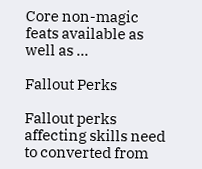Core non-magic feats available as well as ...

Fallout Perks

Fallout perks affecting skills need to converted from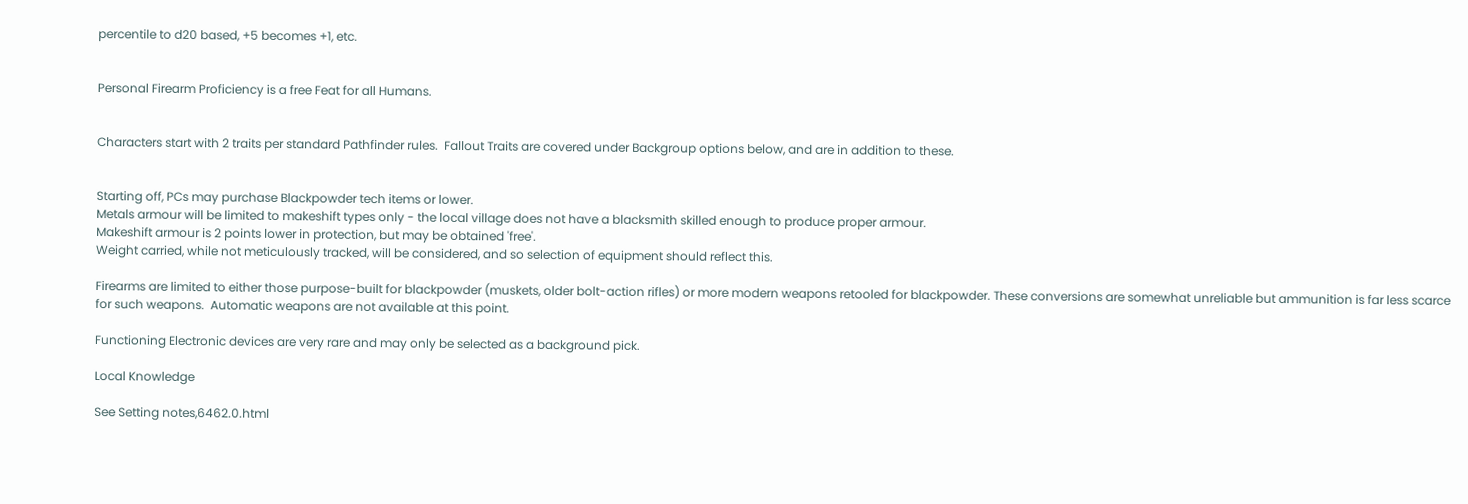percentile to d20 based, +5 becomes +1, etc.


Personal Firearm Proficiency is a free Feat for all Humans.


Characters start with 2 traits per standard Pathfinder rules.  Fallout Traits are covered under Backgroup options below, and are in addition to these.


Starting off, PCs may purchase Blackpowder tech items or lower.
Metals armour will be limited to makeshift types only - the local village does not have a blacksmith skilled enough to produce proper armour.
Makeshift armour is 2 points lower in protection, but may be obtained 'free'.
Weight carried, while not meticulously tracked, will be considered, and so selection of equipment should reflect this.

Firearms are limited to either those purpose-built for blackpowder (muskets, older bolt-action rifles) or more modern weapons retooled for blackpowder. These conversions are somewhat unreliable but ammunition is far less scarce for such weapons.  Automatic weapons are not available at this point.

Functioning Electronic devices are very rare and may only be selected as a background pick.

Local Knowledge

See Setting notes,6462.0.html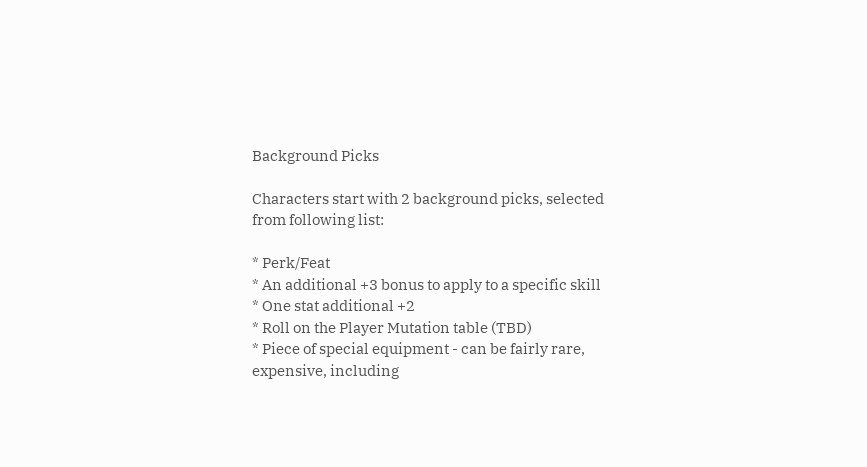Background Picks

Characters start with 2 background picks, selected from following list:

* Perk/Feat
* An additional +3 bonus to apply to a specific skill
* One stat additional +2
* Roll on the Player Mutation table (TBD)
* Piece of special equipment - can be fairly rare, expensive, including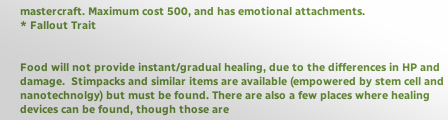mastercraft. Maximum cost 500, and has emotional attachments.
* Fallout Trait


Food will not provide instant/gradual healing, due to the differences in HP and damage.  Stimpacks and similar items are available (empowered by stem cell and nanotechnolgy) but must be found. There are also a few places where healing devices can be found, though those are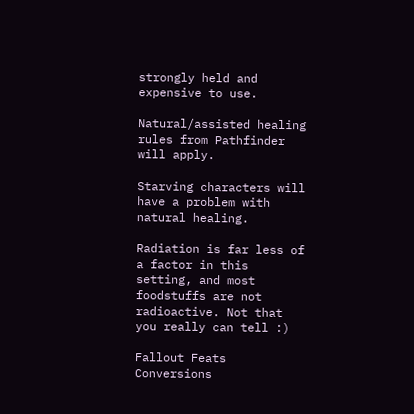strongly held and expensive to use.

Natural/assisted healing rules from Pathfinder will apply.

Starving characters will have a problem with natural healing.

Radiation is far less of a factor in this setting, and most foodstuffs are not radioactive. Not that you really can tell :)

Fallout Feats Conversions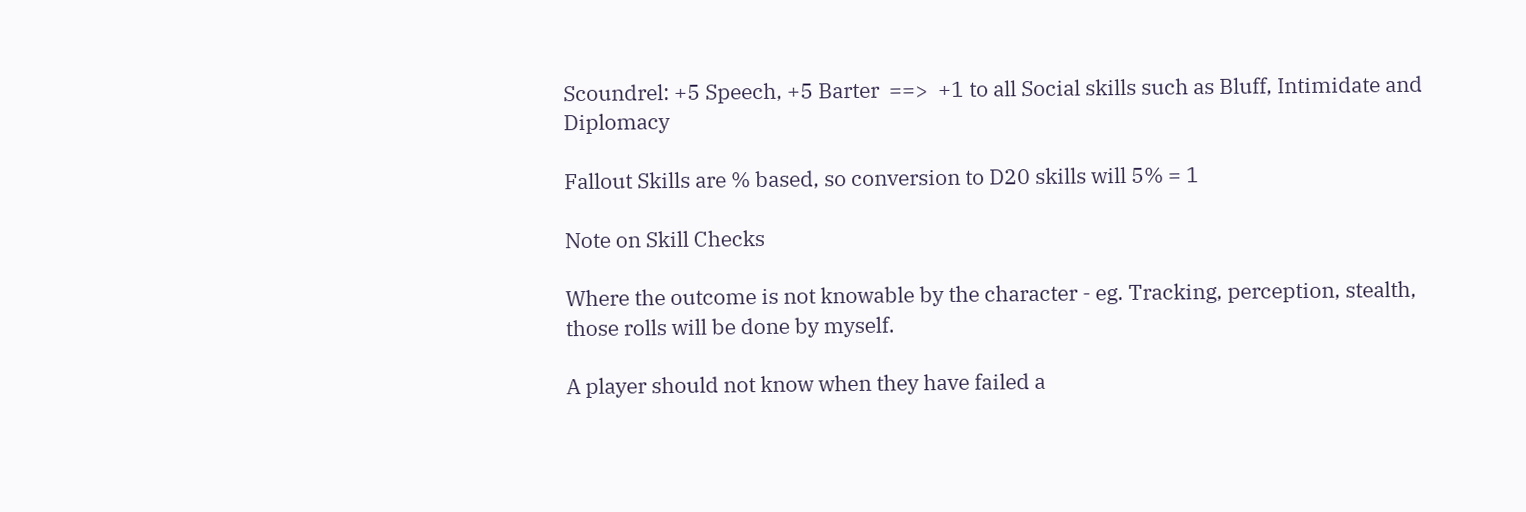Scoundrel: +5 Speech, +5 Barter  ==>  +1 to all Social skills such as Bluff, Intimidate and Diplomacy

Fallout Skills are % based, so conversion to D20 skills will 5% = 1

Note on Skill Checks

Where the outcome is not knowable by the character - eg. Tracking, perception, stealth, those rolls will be done by myself.

A player should not know when they have failed a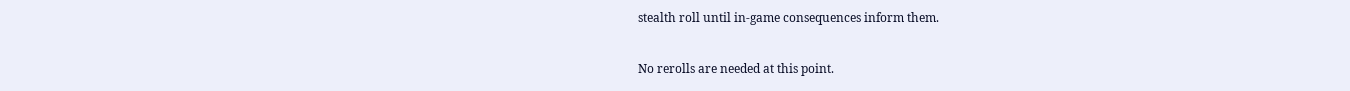stealth roll until in-game consequences inform them.

No rerolls are needed at this point.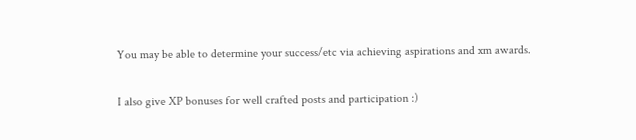You may be able to determine your success/etc via achieving aspirations and xm awards.

I also give XP bonuses for well crafted posts and participation :)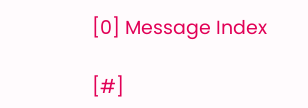[0] Message Index

[#]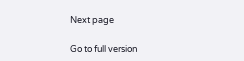Next page

Go to full version